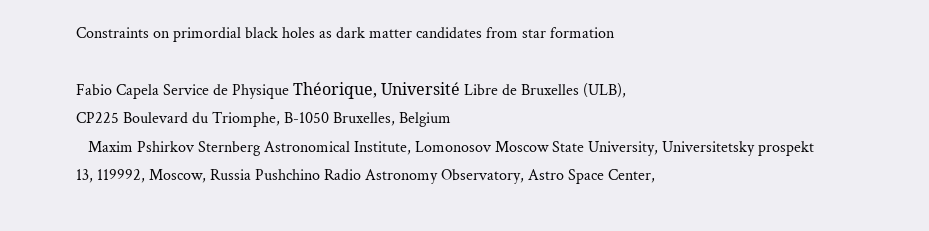Constraints on primordial black holes as dark matter candidates from star formation

Fabio Capela Service de Physique Théorique, Université Libre de Bruxelles (ULB),
CP225 Boulevard du Triomphe, B-1050 Bruxelles, Belgium
   Maxim Pshirkov Sternberg Astronomical Institute, Lomonosov Moscow State University, Universitetsky prospekt 13, 119992, Moscow, Russia Pushchino Radio Astronomy Observatory, Astro Space Center,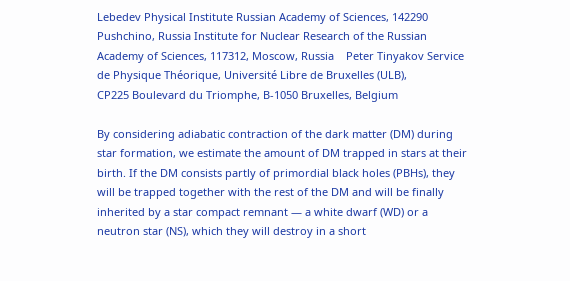Lebedev Physical Institute Russian Academy of Sciences, 142290 Pushchino, Russia Institute for Nuclear Research of the Russian Academy of Sciences, 117312, Moscow, Russia    Peter Tinyakov Service de Physique Théorique, Université Libre de Bruxelles (ULB),
CP225 Boulevard du Triomphe, B-1050 Bruxelles, Belgium

By considering adiabatic contraction of the dark matter (DM) during star formation, we estimate the amount of DM trapped in stars at their birth. If the DM consists partly of primordial black holes (PBHs), they will be trapped together with the rest of the DM and will be finally inherited by a star compact remnant — a white dwarf (WD) or a neutron star (NS), which they will destroy in a short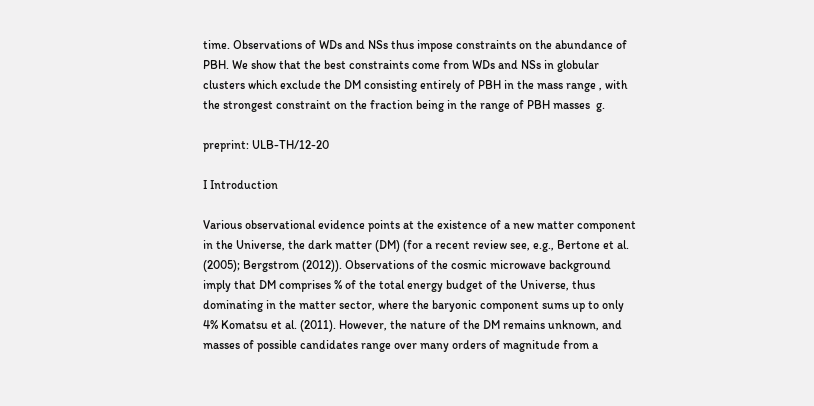time. Observations of WDs and NSs thus impose constraints on the abundance of PBH. We show that the best constraints come from WDs and NSs in globular clusters which exclude the DM consisting entirely of PBH in the mass range , with the strongest constraint on the fraction being in the range of PBH masses  g.

preprint: ULB-TH/12-20

I Introduction

Various observational evidence points at the existence of a new matter component in the Universe, the dark matter (DM) (for a recent review see, e.g., Bertone et al. (2005); Bergstrom (2012)). Observations of the cosmic microwave background imply that DM comprises % of the total energy budget of the Universe, thus dominating in the matter sector, where the baryonic component sums up to only 4% Komatsu et al. (2011). However, the nature of the DM remains unknown, and masses of possible candidates range over many orders of magnitude from a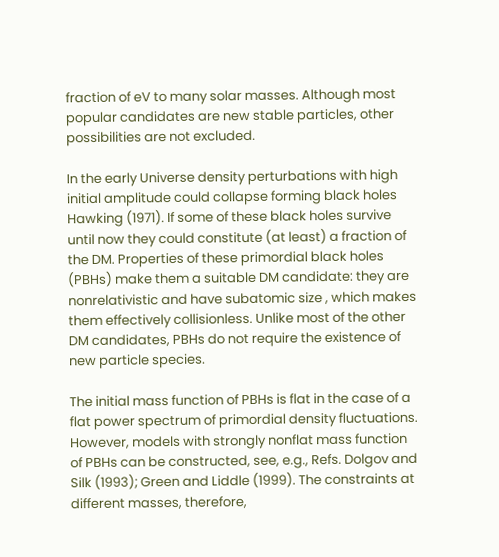fraction of eV to many solar masses. Although most popular candidates are new stable particles, other possibilities are not excluded.

In the early Universe density perturbations with high initial amplitude could collapse forming black holes Hawking (1971). If some of these black holes survive until now they could constitute (at least) a fraction of the DM. Properties of these primordial black holes (PBHs) make them a suitable DM candidate: they are nonrelativistic and have subatomic size , which makes them effectively collisionless. Unlike most of the other DM candidates, PBHs do not require the existence of new particle species.

The initial mass function of PBHs is flat in the case of a flat power spectrum of primordial density fluctuations. However, models with strongly nonflat mass function of PBHs can be constructed, see, e.g., Refs. Dolgov and Silk (1993); Green and Liddle (1999). The constraints at different masses, therefore,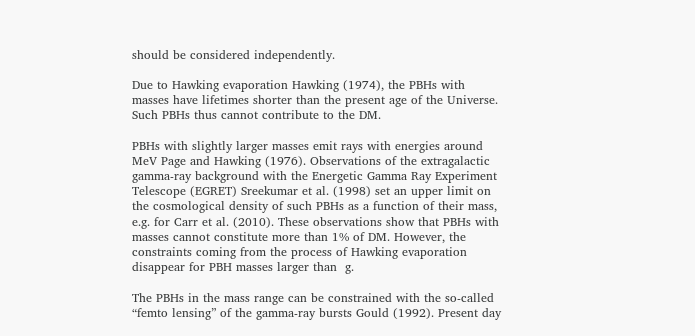should be considered independently.

Due to Hawking evaporation Hawking (1974), the PBHs with masses have lifetimes shorter than the present age of the Universe. Such PBHs thus cannot contribute to the DM.

PBHs with slightly larger masses emit rays with energies around  MeV Page and Hawking (1976). Observations of the extragalactic gamma-ray background with the Energetic Gamma Ray Experiment Telescope (EGRET) Sreekumar et al. (1998) set an upper limit on the cosmological density of such PBHs as a function of their mass, e.g. for Carr et al. (2010). These observations show that PBHs with masses cannot constitute more than 1% of DM. However, the constraints coming from the process of Hawking evaporation disappear for PBH masses larger than  g.

The PBHs in the mass range can be constrained with the so-called “femto lensing” of the gamma-ray bursts Gould (1992). Present day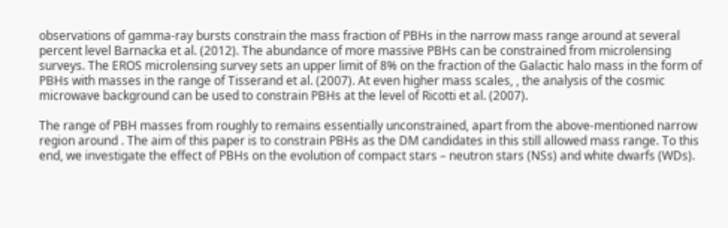observations of gamma-ray bursts constrain the mass fraction of PBHs in the narrow mass range around at several percent level Barnacka et al. (2012). The abundance of more massive PBHs can be constrained from microlensing surveys. The EROS microlensing survey sets an upper limit of 8% on the fraction of the Galactic halo mass in the form of PBHs with masses in the range of Tisserand et al. (2007). At even higher mass scales, , the analysis of the cosmic microwave background can be used to constrain PBHs at the level of Ricotti et al. (2007).

The range of PBH masses from roughly to remains essentially unconstrained, apart from the above-mentioned narrow region around . The aim of this paper is to constrain PBHs as the DM candidates in this still allowed mass range. To this end, we investigate the effect of PBHs on the evolution of compact stars – neutron stars (NSs) and white dwarfs (WDs).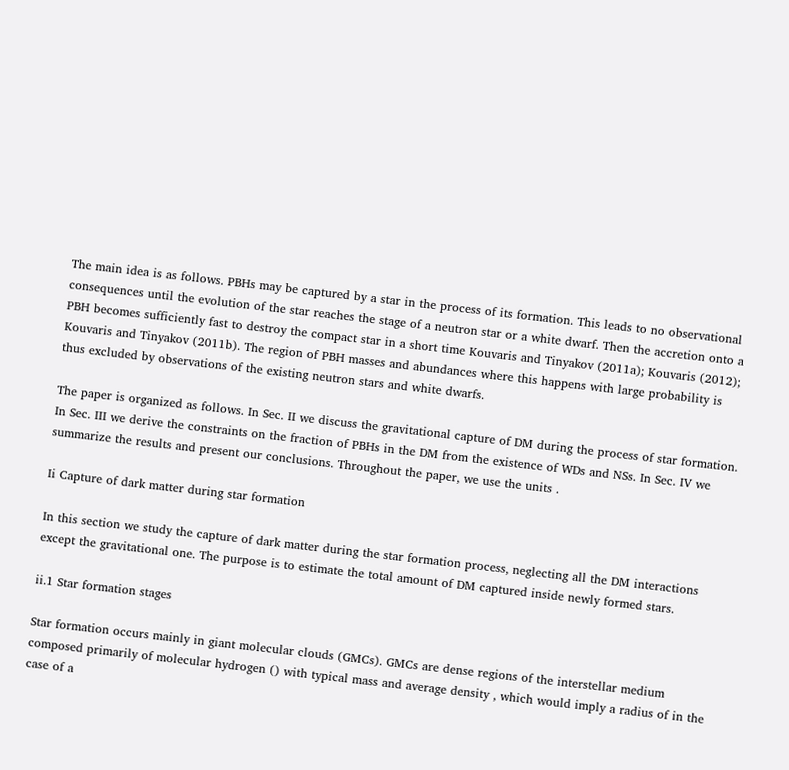The main idea is as follows. PBHs may be captured by a star in the process of its formation. This leads to no observational consequences until the evolution of the star reaches the stage of a neutron star or a white dwarf. Then the accretion onto a PBH becomes sufficiently fast to destroy the compact star in a short time Kouvaris and Tinyakov (2011a); Kouvaris (2012); Kouvaris and Tinyakov (2011b). The region of PBH masses and abundances where this happens with large probability is thus excluded by observations of the existing neutron stars and white dwarfs.

The paper is organized as follows. In Sec. II we discuss the gravitational capture of DM during the process of star formation. In Sec. III we derive the constraints on the fraction of PBHs in the DM from the existence of WDs and NSs. In Sec. IV we summarize the results and present our conclusions. Throughout the paper, we use the units .

Ii Capture of dark matter during star formation

In this section we study the capture of dark matter during the star formation process, neglecting all the DM interactions except the gravitational one. The purpose is to estimate the total amount of DM captured inside newly formed stars.

ii.1 Star formation stages

Star formation occurs mainly in giant molecular clouds (GMCs). GMCs are dense regions of the interstellar medium composed primarily of molecular hydrogen () with typical mass and average density , which would imply a radius of in the case of a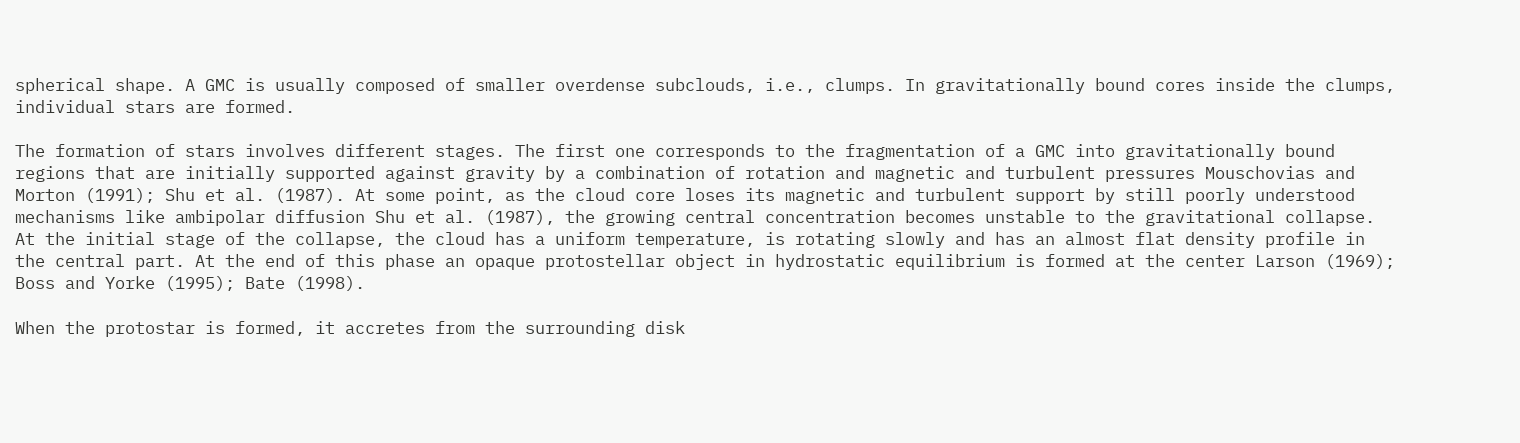spherical shape. A GMC is usually composed of smaller overdense subclouds, i.e., clumps. In gravitationally bound cores inside the clumps, individual stars are formed.

The formation of stars involves different stages. The first one corresponds to the fragmentation of a GMC into gravitationally bound regions that are initially supported against gravity by a combination of rotation and magnetic and turbulent pressures Mouschovias and Morton (1991); Shu et al. (1987). At some point, as the cloud core loses its magnetic and turbulent support by still poorly understood mechanisms like ambipolar diffusion Shu et al. (1987), the growing central concentration becomes unstable to the gravitational collapse. At the initial stage of the collapse, the cloud has a uniform temperature, is rotating slowly and has an almost flat density profile in the central part. At the end of this phase an opaque protostellar object in hydrostatic equilibrium is formed at the center Larson (1969); Boss and Yorke (1995); Bate (1998).

When the protostar is formed, it accretes from the surrounding disk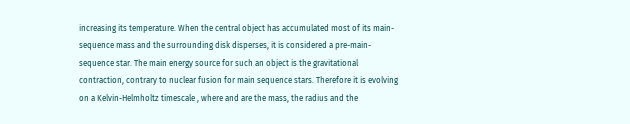increasing its temperature. When the central object has accumulated most of its main-sequence mass and the surrounding disk disperses, it is considered a pre-main-sequence star. The main energy source for such an object is the gravitational contraction, contrary to nuclear fusion for main sequence stars. Therefore it is evolving on a Kelvin-Helmholtz timescale , where and are the mass, the radius and the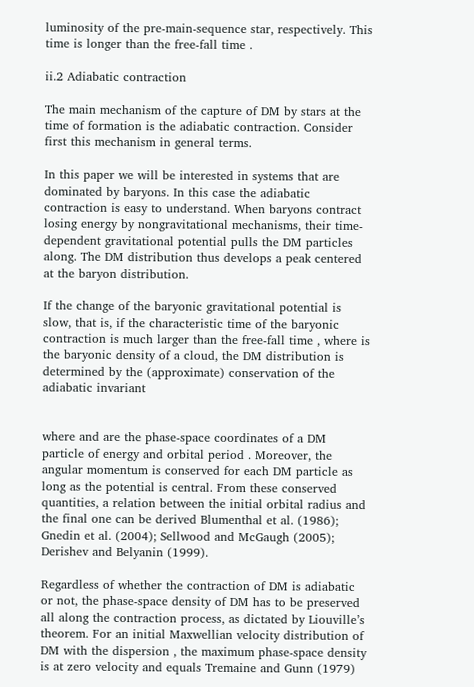luminosity of the pre-main-sequence star, respectively. This time is longer than the free-fall time .

ii.2 Adiabatic contraction

The main mechanism of the capture of DM by stars at the time of formation is the adiabatic contraction. Consider first this mechanism in general terms.

In this paper we will be interested in systems that are dominated by baryons. In this case the adiabatic contraction is easy to understand. When baryons contract losing energy by nongravitational mechanisms, their time-dependent gravitational potential pulls the DM particles along. The DM distribution thus develops a peak centered at the baryon distribution.

If the change of the baryonic gravitational potential is slow, that is, if the characteristic time of the baryonic contraction is much larger than the free-fall time , where is the baryonic density of a cloud, the DM distribution is determined by the (approximate) conservation of the adiabatic invariant


where and are the phase-space coordinates of a DM particle of energy and orbital period . Moreover, the angular momentum is conserved for each DM particle as long as the potential is central. From these conserved quantities, a relation between the initial orbital radius and the final one can be derived Blumenthal et al. (1986); Gnedin et al. (2004); Sellwood and McGaugh (2005); Derishev and Belyanin (1999).

Regardless of whether the contraction of DM is adiabatic or not, the phase-space density of DM has to be preserved all along the contraction process, as dictated by Liouville’s theorem. For an initial Maxwellian velocity distribution of DM with the dispersion , the maximum phase-space density is at zero velocity and equals Tremaine and Gunn (1979)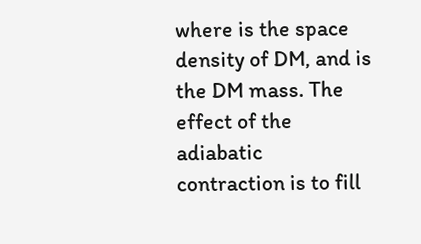where is the space density of DM, and is the DM mass. The effect of the adiabatic contraction is to fill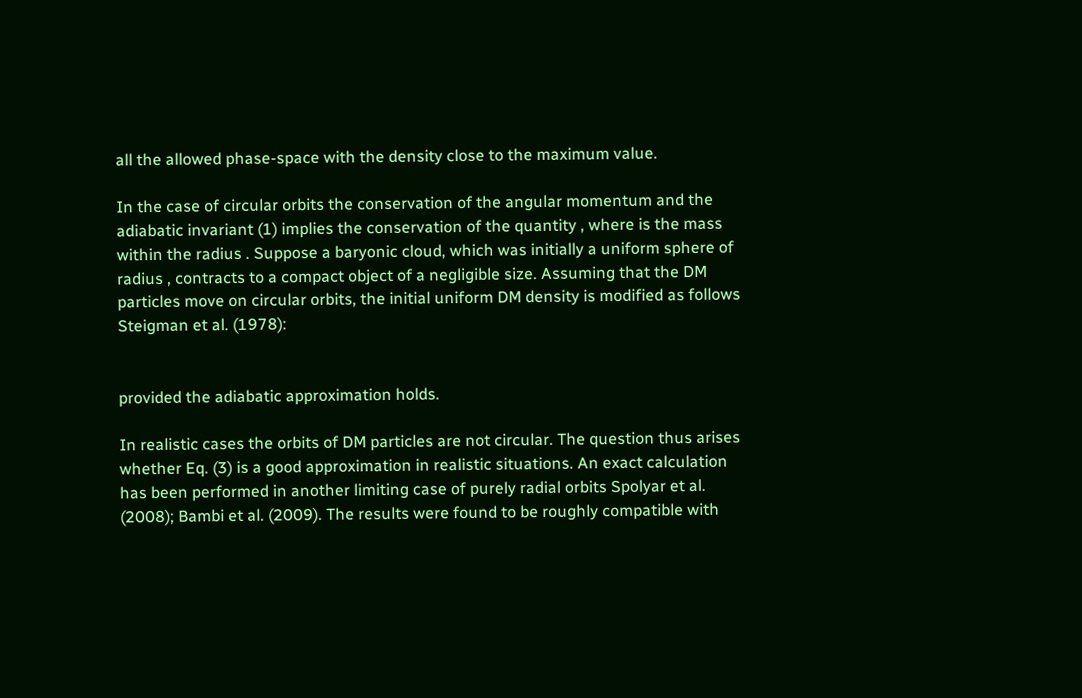all the allowed phase-space with the density close to the maximum value.

In the case of circular orbits the conservation of the angular momentum and the adiabatic invariant (1) implies the conservation of the quantity , where is the mass within the radius . Suppose a baryonic cloud, which was initially a uniform sphere of radius , contracts to a compact object of a negligible size. Assuming that the DM particles move on circular orbits, the initial uniform DM density is modified as follows Steigman et al. (1978):


provided the adiabatic approximation holds.

In realistic cases the orbits of DM particles are not circular. The question thus arises whether Eq. (3) is a good approximation in realistic situations. An exact calculation has been performed in another limiting case of purely radial orbits Spolyar et al. (2008); Bambi et al. (2009). The results were found to be roughly compatible with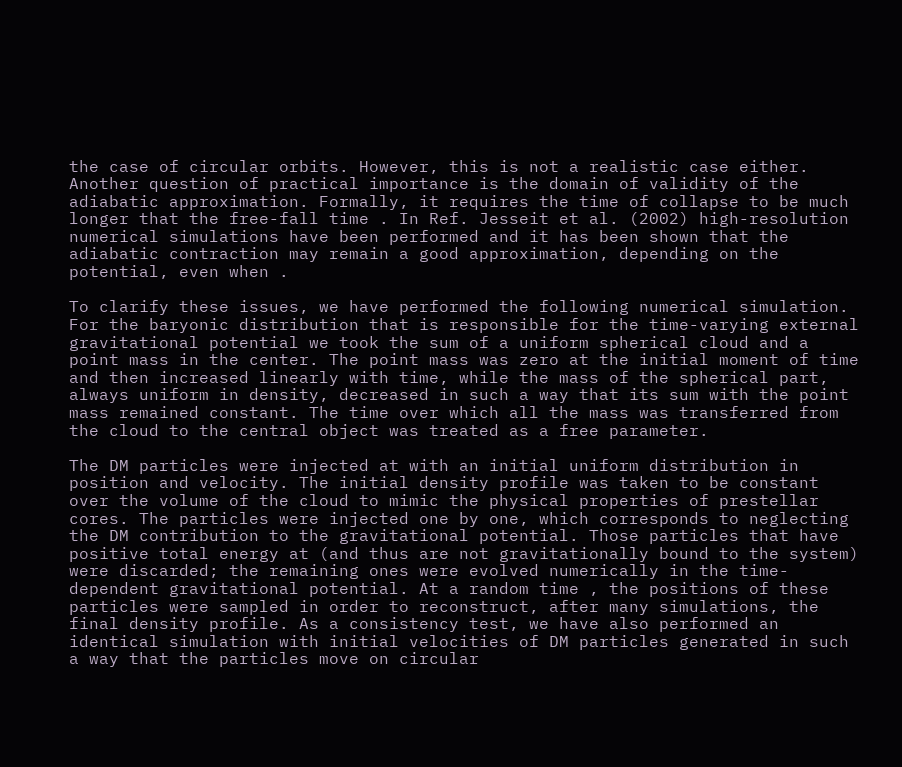the case of circular orbits. However, this is not a realistic case either. Another question of practical importance is the domain of validity of the adiabatic approximation. Formally, it requires the time of collapse to be much longer that the free-fall time . In Ref. Jesseit et al. (2002) high-resolution numerical simulations have been performed and it has been shown that the adiabatic contraction may remain a good approximation, depending on the potential, even when .

To clarify these issues, we have performed the following numerical simulation. For the baryonic distribution that is responsible for the time-varying external gravitational potential we took the sum of a uniform spherical cloud and a point mass in the center. The point mass was zero at the initial moment of time and then increased linearly with time, while the mass of the spherical part, always uniform in density, decreased in such a way that its sum with the point mass remained constant. The time over which all the mass was transferred from the cloud to the central object was treated as a free parameter.

The DM particles were injected at with an initial uniform distribution in position and velocity. The initial density profile was taken to be constant over the volume of the cloud to mimic the physical properties of prestellar cores. The particles were injected one by one, which corresponds to neglecting the DM contribution to the gravitational potential. Those particles that have positive total energy at (and thus are not gravitationally bound to the system) were discarded; the remaining ones were evolved numerically in the time-dependent gravitational potential. At a random time , the positions of these particles were sampled in order to reconstruct, after many simulations, the final density profile. As a consistency test, we have also performed an identical simulation with initial velocities of DM particles generated in such a way that the particles move on circular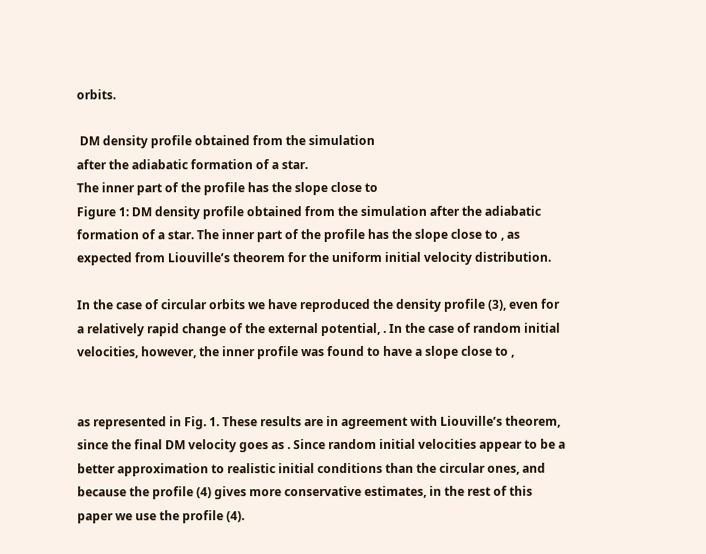orbits.

 DM density profile obtained from the simulation
after the adiabatic formation of a star.
The inner part of the profile has the slope close to
Figure 1: DM density profile obtained from the simulation after the adiabatic formation of a star. The inner part of the profile has the slope close to , as expected from Liouville’s theorem for the uniform initial velocity distribution.

In the case of circular orbits we have reproduced the density profile (3), even for a relatively rapid change of the external potential, . In the case of random initial velocities, however, the inner profile was found to have a slope close to ,


as represented in Fig. 1. These results are in agreement with Liouville’s theorem, since the final DM velocity goes as . Since random initial velocities appear to be a better approximation to realistic initial conditions than the circular ones, and because the profile (4) gives more conservative estimates, in the rest of this paper we use the profile (4).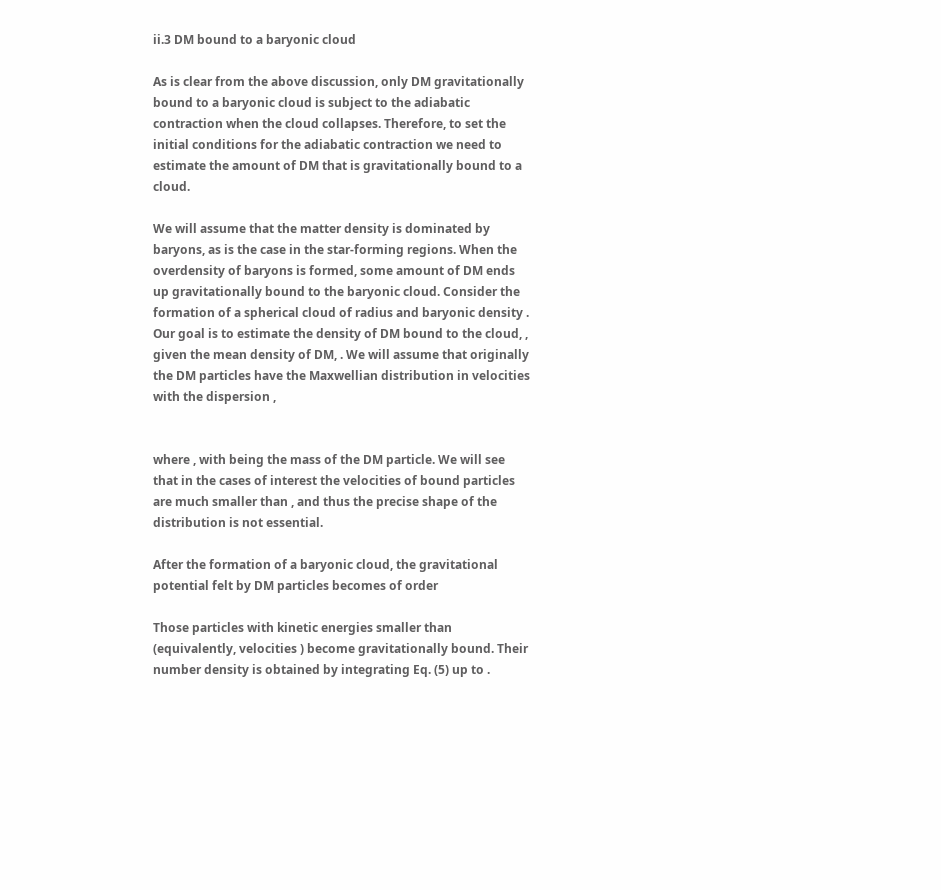ii.3 DM bound to a baryonic cloud

As is clear from the above discussion, only DM gravitationally bound to a baryonic cloud is subject to the adiabatic contraction when the cloud collapses. Therefore, to set the initial conditions for the adiabatic contraction we need to estimate the amount of DM that is gravitationally bound to a cloud.

We will assume that the matter density is dominated by baryons, as is the case in the star-forming regions. When the overdensity of baryons is formed, some amount of DM ends up gravitationally bound to the baryonic cloud. Consider the formation of a spherical cloud of radius and baryonic density . Our goal is to estimate the density of DM bound to the cloud, , given the mean density of DM, . We will assume that originally the DM particles have the Maxwellian distribution in velocities with the dispersion ,


where , with being the mass of the DM particle. We will see that in the cases of interest the velocities of bound particles are much smaller than , and thus the precise shape of the distribution is not essential.

After the formation of a baryonic cloud, the gravitational potential felt by DM particles becomes of order

Those particles with kinetic energies smaller than (equivalently, velocities ) become gravitationally bound. Their number density is obtained by integrating Eq. (5) up to .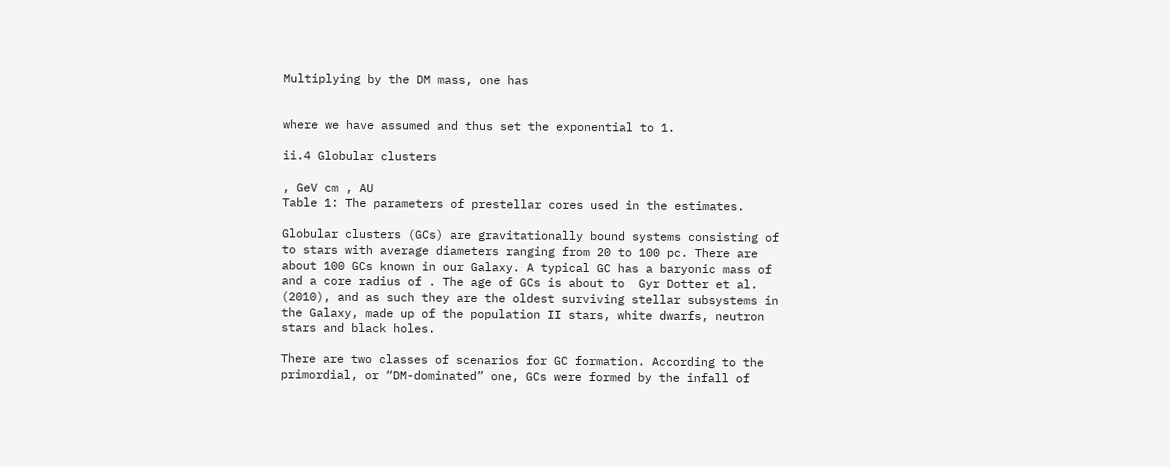Multiplying by the DM mass, one has


where we have assumed and thus set the exponential to 1.

ii.4 Globular clusters

, GeV cm , AU
Table 1: The parameters of prestellar cores used in the estimates.

Globular clusters (GCs) are gravitationally bound systems consisting of to stars with average diameters ranging from 20 to 100 pc. There are about 100 GCs known in our Galaxy. A typical GC has a baryonic mass of and a core radius of . The age of GCs is about to  Gyr Dotter et al. (2010), and as such they are the oldest surviving stellar subsystems in the Galaxy, made up of the population II stars, white dwarfs, neutron stars and black holes.

There are two classes of scenarios for GC formation. According to the primordial, or “DM-dominated” one, GCs were formed by the infall of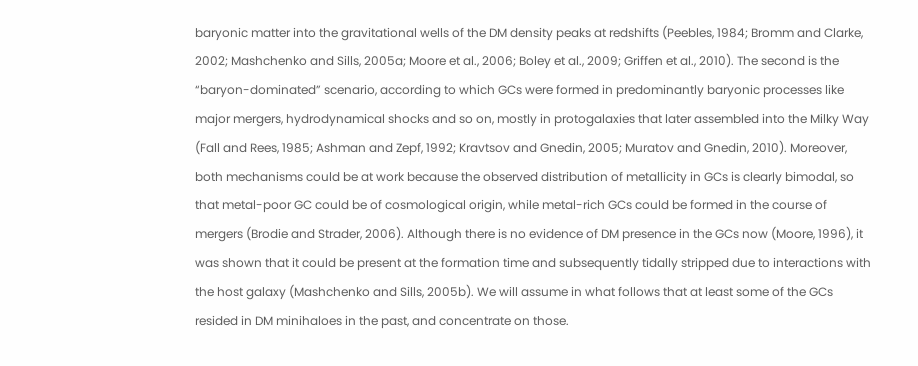baryonic matter into the gravitational wells of the DM density peaks at redshifts (Peebles, 1984; Bromm and Clarke, 2002; Mashchenko and Sills, 2005a; Moore et al., 2006; Boley et al., 2009; Griffen et al., 2010). The second is the “baryon-dominated” scenario, according to which GCs were formed in predominantly baryonic processes like major mergers, hydrodynamical shocks and so on, mostly in protogalaxies that later assembled into the Milky Way (Fall and Rees, 1985; Ashman and Zepf, 1992; Kravtsov and Gnedin, 2005; Muratov and Gnedin, 2010). Moreover, both mechanisms could be at work because the observed distribution of metallicity in GCs is clearly bimodal, so that metal-poor GC could be of cosmological origin, while metal-rich GCs could be formed in the course of mergers (Brodie and Strader, 2006). Although there is no evidence of DM presence in the GCs now (Moore, 1996), it was shown that it could be present at the formation time and subsequently tidally stripped due to interactions with the host galaxy (Mashchenko and Sills, 2005b). We will assume in what follows that at least some of the GCs resided in DM minihaloes in the past, and concentrate on those.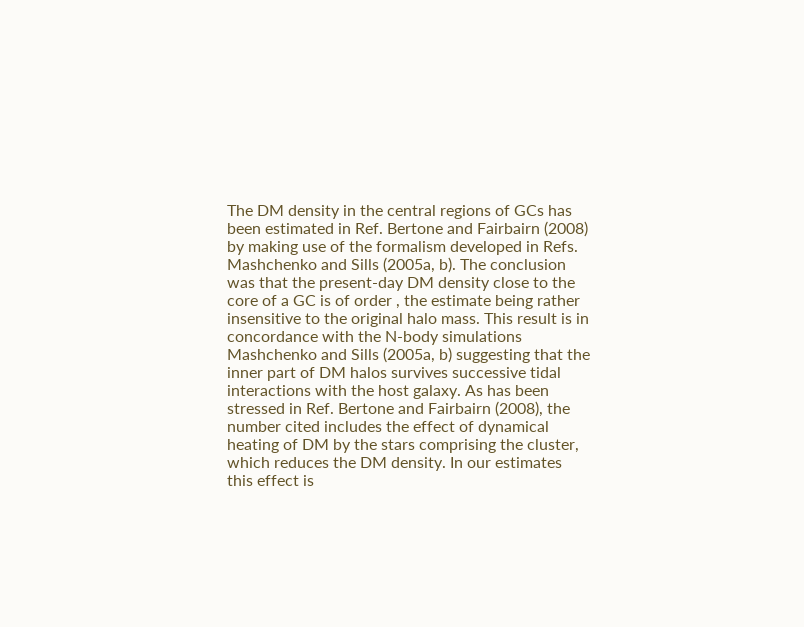The DM density in the central regions of GCs has been estimated in Ref. Bertone and Fairbairn (2008) by making use of the formalism developed in Refs. Mashchenko and Sills (2005a, b). The conclusion was that the present-day DM density close to the core of a GC is of order , the estimate being rather insensitive to the original halo mass. This result is in concordance with the N-body simulations Mashchenko and Sills (2005a, b) suggesting that the inner part of DM halos survives successive tidal interactions with the host galaxy. As has been stressed in Ref. Bertone and Fairbairn (2008), the number cited includes the effect of dynamical heating of DM by the stars comprising the cluster, which reduces the DM density. In our estimates this effect is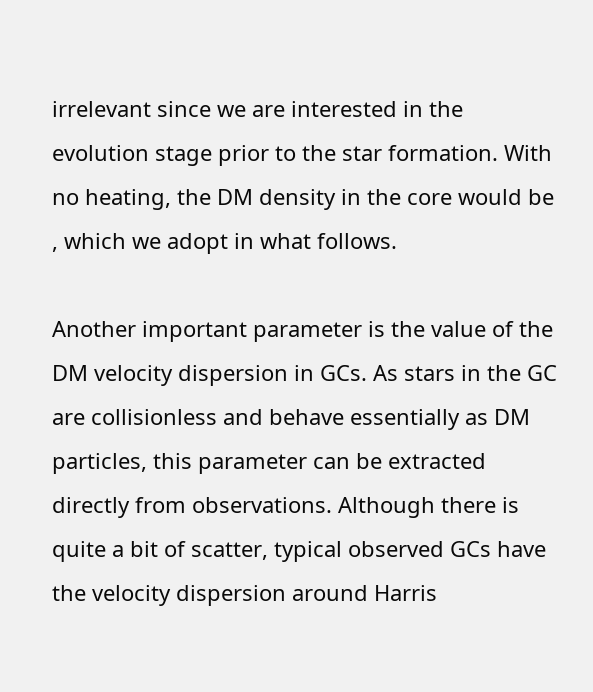irrelevant since we are interested in the evolution stage prior to the star formation. With no heating, the DM density in the core would be , which we adopt in what follows.

Another important parameter is the value of the DM velocity dispersion in GCs. As stars in the GC are collisionless and behave essentially as DM particles, this parameter can be extracted directly from observations. Although there is quite a bit of scatter, typical observed GCs have the velocity dispersion around Harris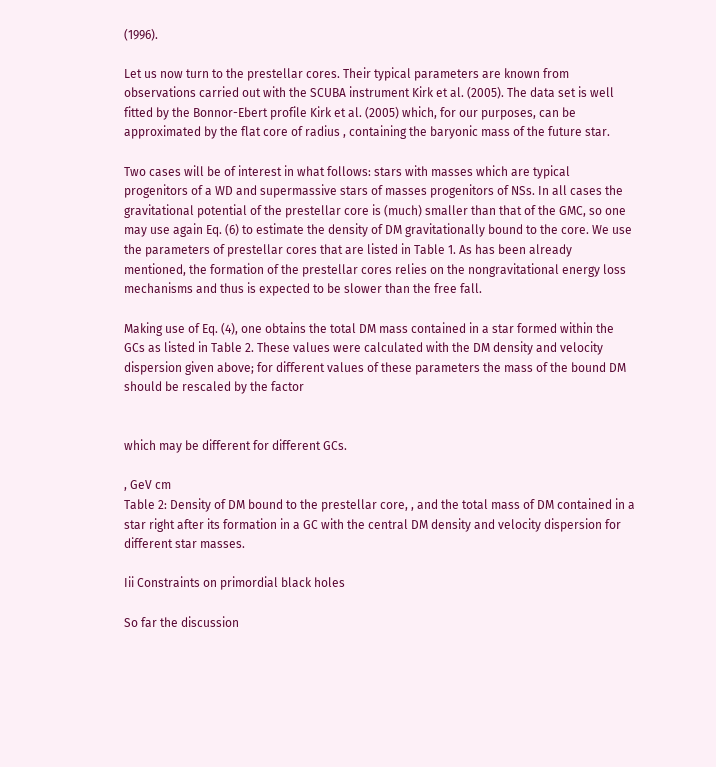(1996).

Let us now turn to the prestellar cores. Their typical parameters are known from observations carried out with the SCUBA instrument Kirk et al. (2005). The data set is well fitted by the Bonnor-Ebert profile Kirk et al. (2005) which, for our purposes, can be approximated by the flat core of radius , containing the baryonic mass of the future star.

Two cases will be of interest in what follows: stars with masses which are typical progenitors of a WD and supermassive stars of masses progenitors of NSs. In all cases the gravitational potential of the prestellar core is (much) smaller than that of the GMC, so one may use again Eq. (6) to estimate the density of DM gravitationally bound to the core. We use the parameters of prestellar cores that are listed in Table 1. As has been already mentioned, the formation of the prestellar cores relies on the nongravitational energy loss mechanisms and thus is expected to be slower than the free fall.

Making use of Eq. (4), one obtains the total DM mass contained in a star formed within the GCs as listed in Table 2. These values were calculated with the DM density and velocity dispersion given above; for different values of these parameters the mass of the bound DM should be rescaled by the factor


which may be different for different GCs.

, GeV cm
Table 2: Density of DM bound to the prestellar core, , and the total mass of DM contained in a star right after its formation in a GC with the central DM density and velocity dispersion for different star masses.

Iii Constraints on primordial black holes

So far the discussion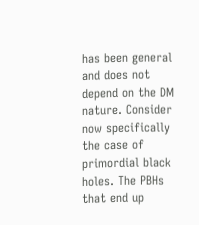has been general and does not depend on the DM nature. Consider now specifically the case of primordial black holes. The PBHs that end up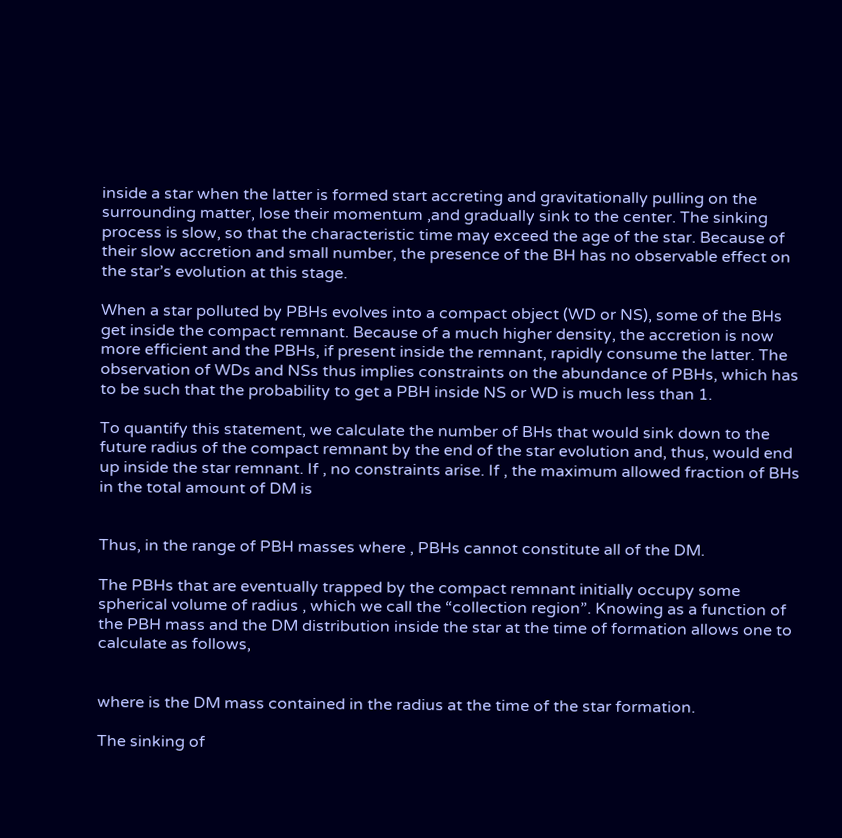inside a star when the latter is formed start accreting and gravitationally pulling on the surrounding matter, lose their momentum ,and gradually sink to the center. The sinking process is slow, so that the characteristic time may exceed the age of the star. Because of their slow accretion and small number, the presence of the BH has no observable effect on the star’s evolution at this stage.

When a star polluted by PBHs evolves into a compact object (WD or NS), some of the BHs get inside the compact remnant. Because of a much higher density, the accretion is now more efficient and the PBHs, if present inside the remnant, rapidly consume the latter. The observation of WDs and NSs thus implies constraints on the abundance of PBHs, which has to be such that the probability to get a PBH inside NS or WD is much less than 1.

To quantify this statement, we calculate the number of BHs that would sink down to the future radius of the compact remnant by the end of the star evolution and, thus, would end up inside the star remnant. If , no constraints arise. If , the maximum allowed fraction of BHs in the total amount of DM is


Thus, in the range of PBH masses where , PBHs cannot constitute all of the DM.

The PBHs that are eventually trapped by the compact remnant initially occupy some spherical volume of radius , which we call the “collection region”. Knowing as a function of the PBH mass and the DM distribution inside the star at the time of formation allows one to calculate as follows,


where is the DM mass contained in the radius at the time of the star formation.

The sinking of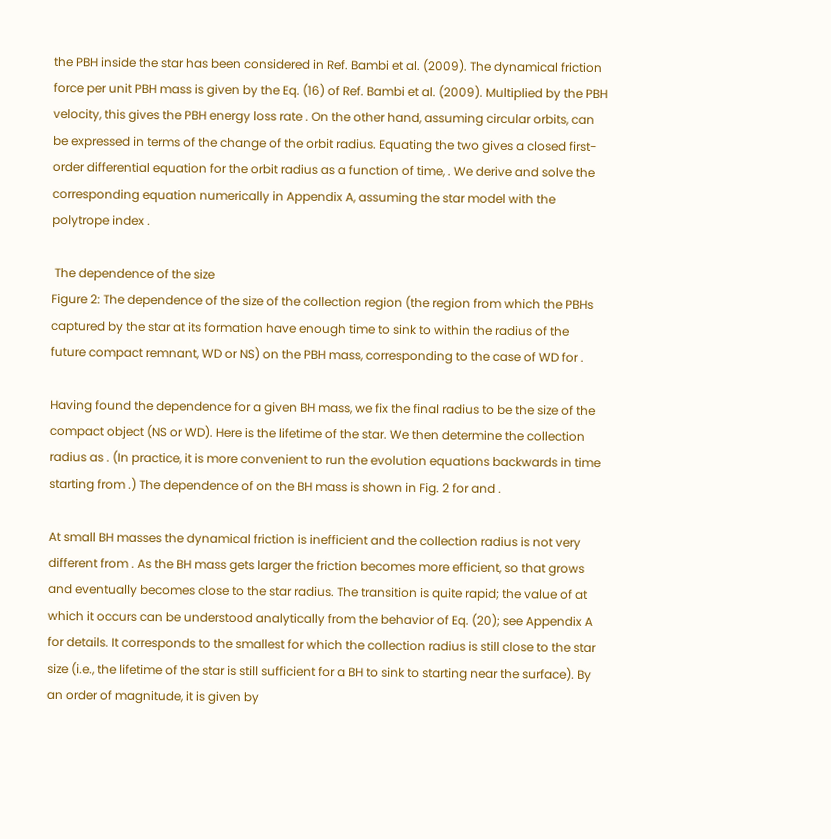the PBH inside the star has been considered in Ref. Bambi et al. (2009). The dynamical friction force per unit PBH mass is given by the Eq. (16) of Ref. Bambi et al. (2009). Multiplied by the PBH velocity, this gives the PBH energy loss rate . On the other hand, assuming circular orbits, can be expressed in terms of the change of the orbit radius. Equating the two gives a closed first-order differential equation for the orbit radius as a function of time, . We derive and solve the corresponding equation numerically in Appendix A, assuming the star model with the polytrope index .

 The dependence of the size
Figure 2: The dependence of the size of the collection region (the region from which the PBHs captured by the star at its formation have enough time to sink to within the radius of the future compact remnant, WD or NS) on the PBH mass, corresponding to the case of WD for .

Having found the dependence for a given BH mass, we fix the final radius to be the size of the compact object (NS or WD). Here is the lifetime of the star. We then determine the collection radius as . (In practice, it is more convenient to run the evolution equations backwards in time starting from .) The dependence of on the BH mass is shown in Fig. 2 for and .

At small BH masses the dynamical friction is inefficient and the collection radius is not very different from . As the BH mass gets larger the friction becomes more efficient, so that grows and eventually becomes close to the star radius. The transition is quite rapid; the value of at which it occurs can be understood analytically from the behavior of Eq. (20); see Appendix A for details. It corresponds to the smallest for which the collection radius is still close to the star size (i.e., the lifetime of the star is still sufficient for a BH to sink to starting near the surface). By an order of magnitude, it is given by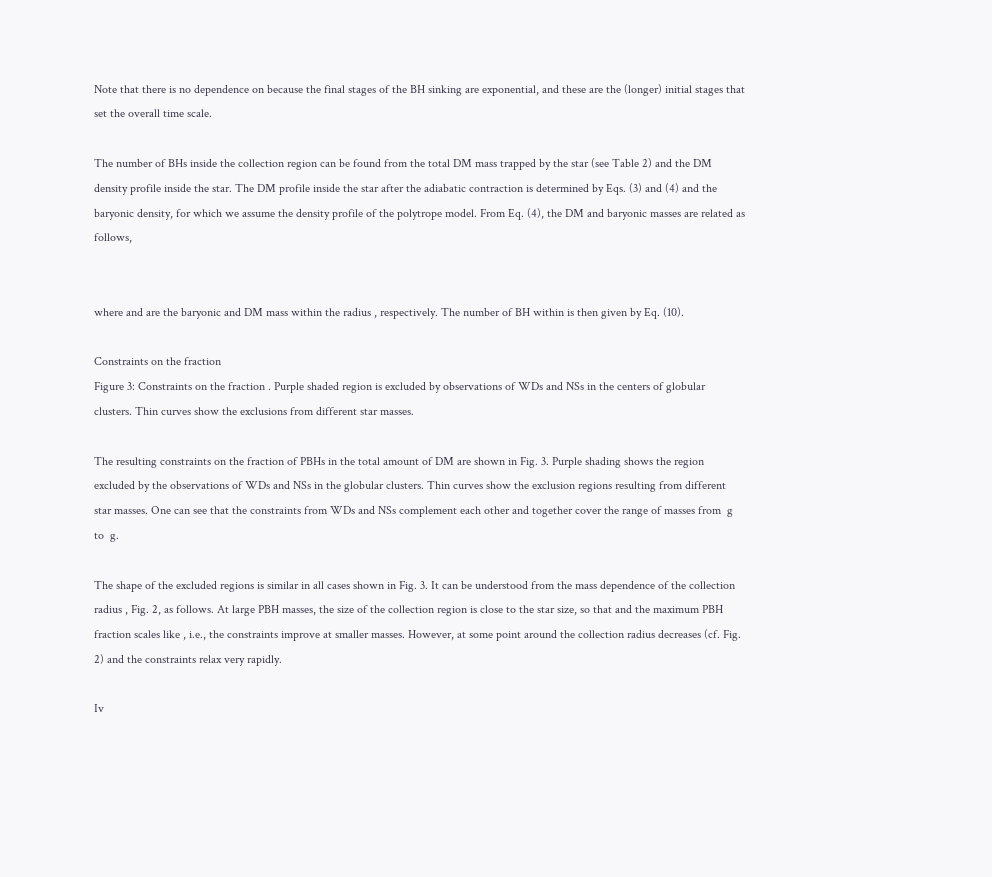Note that there is no dependence on because the final stages of the BH sinking are exponential, and these are the (longer) initial stages that set the overall time scale.

The number of BHs inside the collection region can be found from the total DM mass trapped by the star (see Table 2) and the DM density profile inside the star. The DM profile inside the star after the adiabatic contraction is determined by Eqs. (3) and (4) and the baryonic density, for which we assume the density profile of the polytrope model. From Eq. (4), the DM and baryonic masses are related as follows,


where and are the baryonic and DM mass within the radius , respectively. The number of BH within is then given by Eq. (10).

Constraints on the fraction
Figure 3: Constraints on the fraction . Purple shaded region is excluded by observations of WDs and NSs in the centers of globular clusters. Thin curves show the exclusions from different star masses.

The resulting constraints on the fraction of PBHs in the total amount of DM are shown in Fig. 3. Purple shading shows the region excluded by the observations of WDs and NSs in the globular clusters. Thin curves show the exclusion regions resulting from different star masses. One can see that the constraints from WDs and NSs complement each other and together cover the range of masses from  g to  g.

The shape of the excluded regions is similar in all cases shown in Fig. 3. It can be understood from the mass dependence of the collection radius , Fig. 2, as follows. At large PBH masses, the size of the collection region is close to the star size, so that and the maximum PBH fraction scales like , i.e., the constraints improve at smaller masses. However, at some point around the collection radius decreases (cf. Fig. 2) and the constraints relax very rapidly.

Iv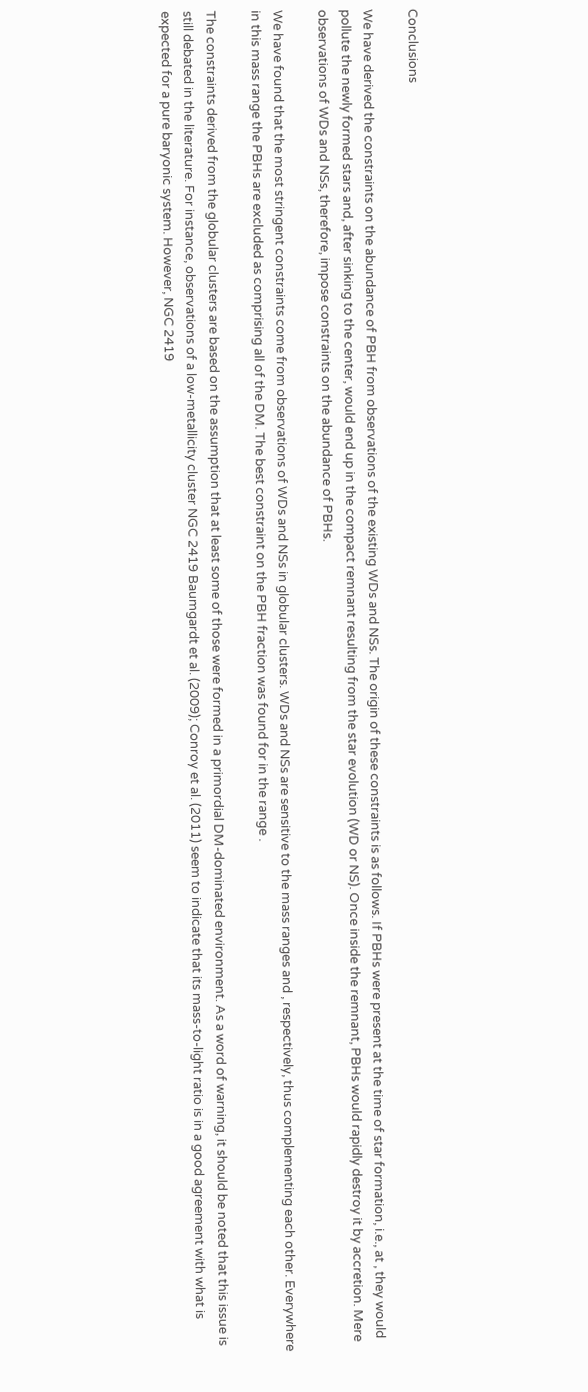Conclusions

We have derived the constraints on the abundance of PBH from observations of the existing WDs and NSs. The origin of these constraints is as follows. If PBHs were present at the time of star formation, i.e., at , they would pollute the newly formed stars and, after sinking to the center, would end up in the compact remnant resulting from the star evolution (WD or NS). Once inside the remnant, PBHs would rapidly destroy it by accretion. Mere observations of WDs and NSs, therefore, impose constraints on the abundance of PBHs.

We have found that the most stringent constraints come from observations of WDs and NSs in globular clusters. WDs and NSs are sensitive to the mass ranges and , respectively, thus complementing each other. Everywhere in this mass range the PBHs are excluded as comprising all of the DM. The best constraint on the PBH fraction was found for in the range .

The constraints derived from the globular clusters are based on the assumption that at least some of those were formed in a primordial DM-dominated environment. As a word of warning, it should be noted that this issue is still debated in the literature. For instance, observations of a low-metallicity cluster NGC 2419 Baumgardt et al. (2009); Conroy et al. (2011) seem to indicate that its mass-to-light ratio is in a good agreement with what is expected for a pure baryonic system. However, NGC 2419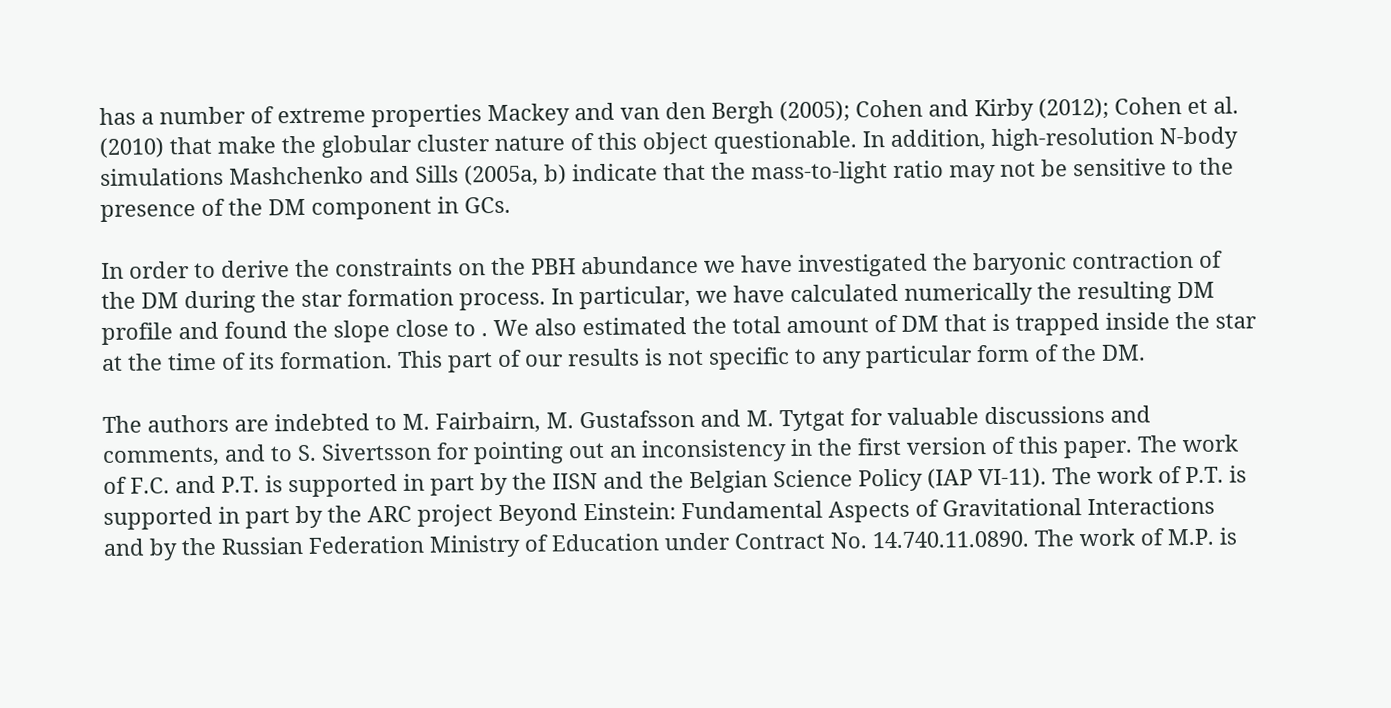has a number of extreme properties Mackey and van den Bergh (2005); Cohen and Kirby (2012); Cohen et al. (2010) that make the globular cluster nature of this object questionable. In addition, high-resolution N-body simulations Mashchenko and Sills (2005a, b) indicate that the mass-to-light ratio may not be sensitive to the presence of the DM component in GCs.

In order to derive the constraints on the PBH abundance we have investigated the baryonic contraction of the DM during the star formation process. In particular, we have calculated numerically the resulting DM profile and found the slope close to . We also estimated the total amount of DM that is trapped inside the star at the time of its formation. This part of our results is not specific to any particular form of the DM.

The authors are indebted to M. Fairbairn, M. Gustafsson and M. Tytgat for valuable discussions and comments, and to S. Sivertsson for pointing out an inconsistency in the first version of this paper. The work of F.C. and P.T. is supported in part by the IISN and the Belgian Science Policy (IAP VI-11). The work of P.T. is supported in part by the ARC project Beyond Einstein: Fundamental Aspects of Gravitational Interactions and by the Russian Federation Ministry of Education under Contract No. 14.740.11.0890. The work of M.P. is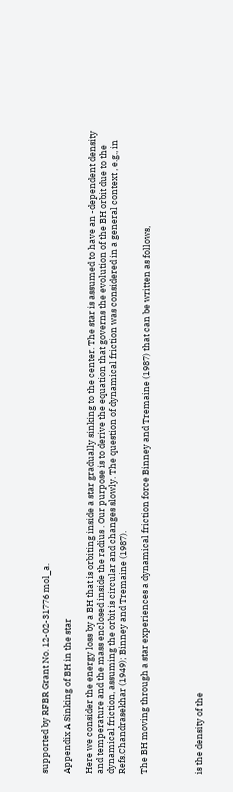supported by RFBR Grant No. 12-02-31776 mol_a.

Appendix A Sinking of BH in the star

Here we consider the energy loss by a BH that is orbiting inside a star gradually sinking to the center. The star is assumed to have an -dependent density and temperature and the mass enclosed inside the radius . Our purpose is to derive the equation that governs the evolution of the BH orbit due to the dynamical friction, assuming the orbit is circular and changes slowly. The question of dynamical friction was considered in a general context , e.g., in Refs.Chandrasekhar (1949); Binney and Tremaine (1987).

The BH moving through a star experiences a dynamical friction force Binney and Tremaine (1987) that can be written as follows,




is the density of the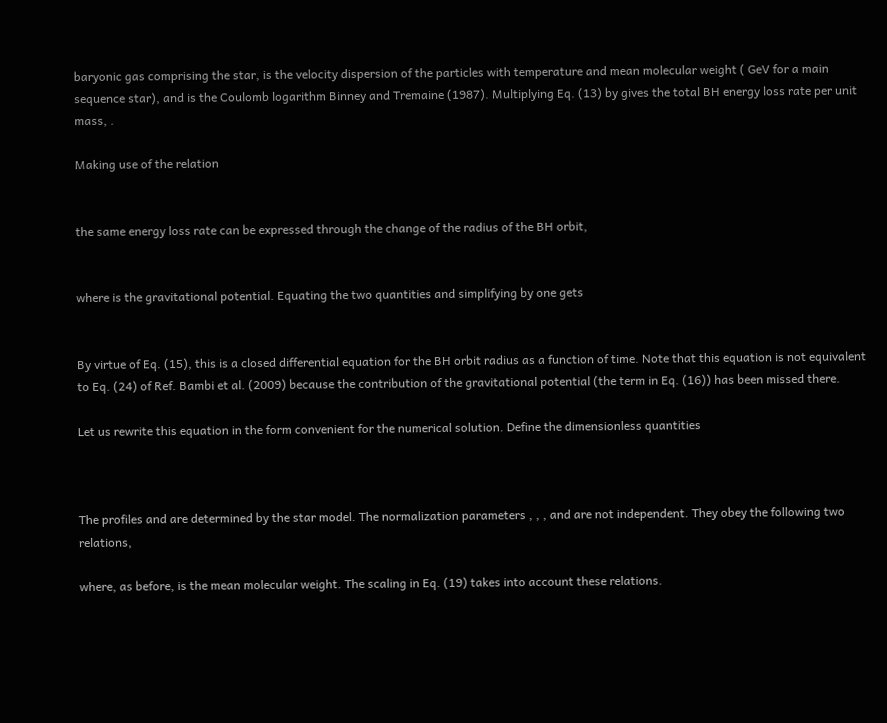baryonic gas comprising the star, is the velocity dispersion of the particles with temperature and mean molecular weight ( GeV for a main sequence star), and is the Coulomb logarithm Binney and Tremaine (1987). Multiplying Eq. (13) by gives the total BH energy loss rate per unit mass, .

Making use of the relation


the same energy loss rate can be expressed through the change of the radius of the BH orbit,


where is the gravitational potential. Equating the two quantities and simplifying by one gets


By virtue of Eq. (15), this is a closed differential equation for the BH orbit radius as a function of time. Note that this equation is not equivalent to Eq. (24) of Ref. Bambi et al. (2009) because the contribution of the gravitational potential (the term in Eq. (16)) has been missed there.

Let us rewrite this equation in the form convenient for the numerical solution. Define the dimensionless quantities



The profiles and are determined by the star model. The normalization parameters , , , and are not independent. They obey the following two relations,

where, as before, is the mean molecular weight. The scaling in Eq. (19) takes into account these relations.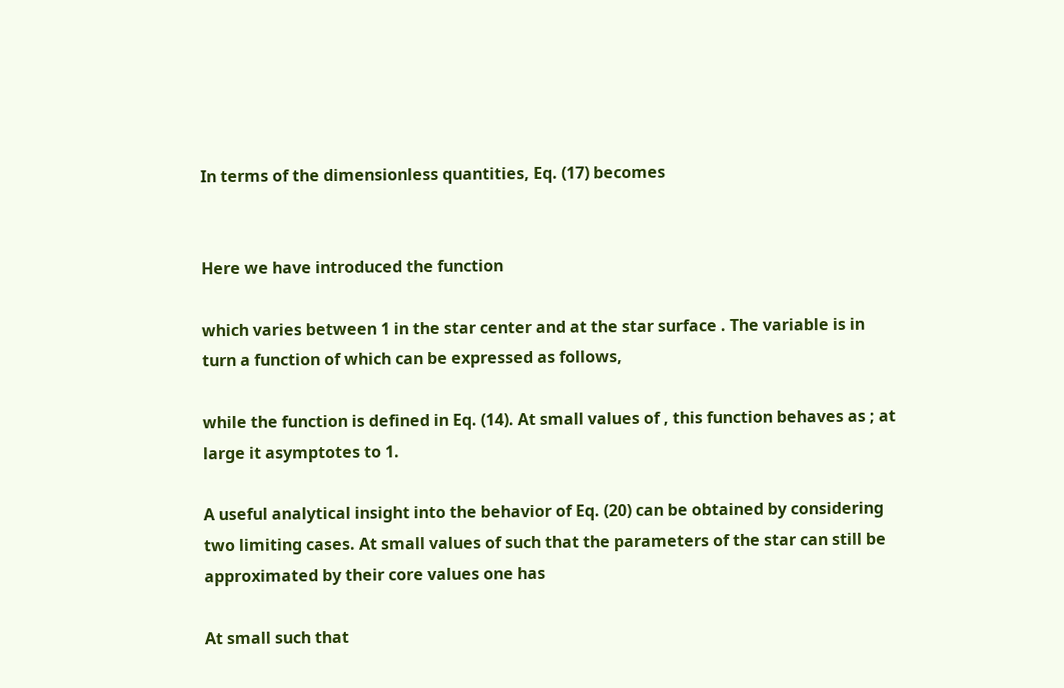In terms of the dimensionless quantities, Eq. (17) becomes


Here we have introduced the function

which varies between 1 in the star center and at the star surface . The variable is in turn a function of which can be expressed as follows,

while the function is defined in Eq. (14). At small values of , this function behaves as ; at large it asymptotes to 1.

A useful analytical insight into the behavior of Eq. (20) can be obtained by considering two limiting cases. At small values of such that the parameters of the star can still be approximated by their core values one has

At small such that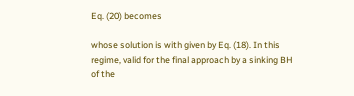Eq. (20) becomes

whose solution is with given by Eq. (18). In this regime, valid for the final approach by a sinking BH of the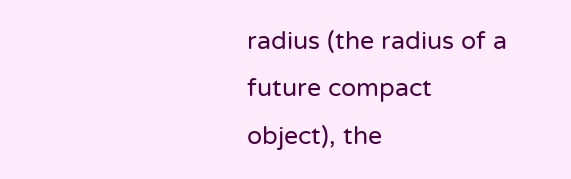radius (the radius of a future compact object), the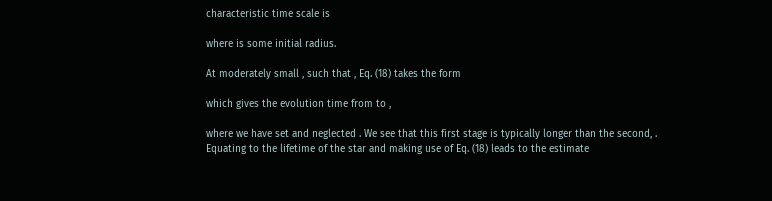characteristic time scale is

where is some initial radius.

At moderately small , such that , Eq. (18) takes the form

which gives the evolution time from to ,

where we have set and neglected . We see that this first stage is typically longer than the second, . Equating to the lifetime of the star and making use of Eq. (18) leads to the estimate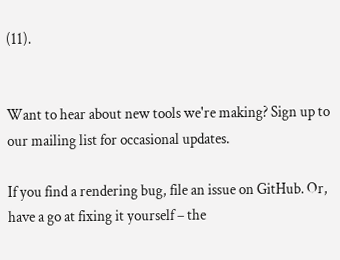(11).


Want to hear about new tools we're making? Sign up to our mailing list for occasional updates.

If you find a rendering bug, file an issue on GitHub. Or, have a go at fixing it yourself – the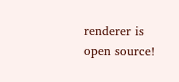renderer is open source!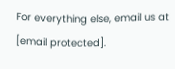For everything else, email us at [email protected].